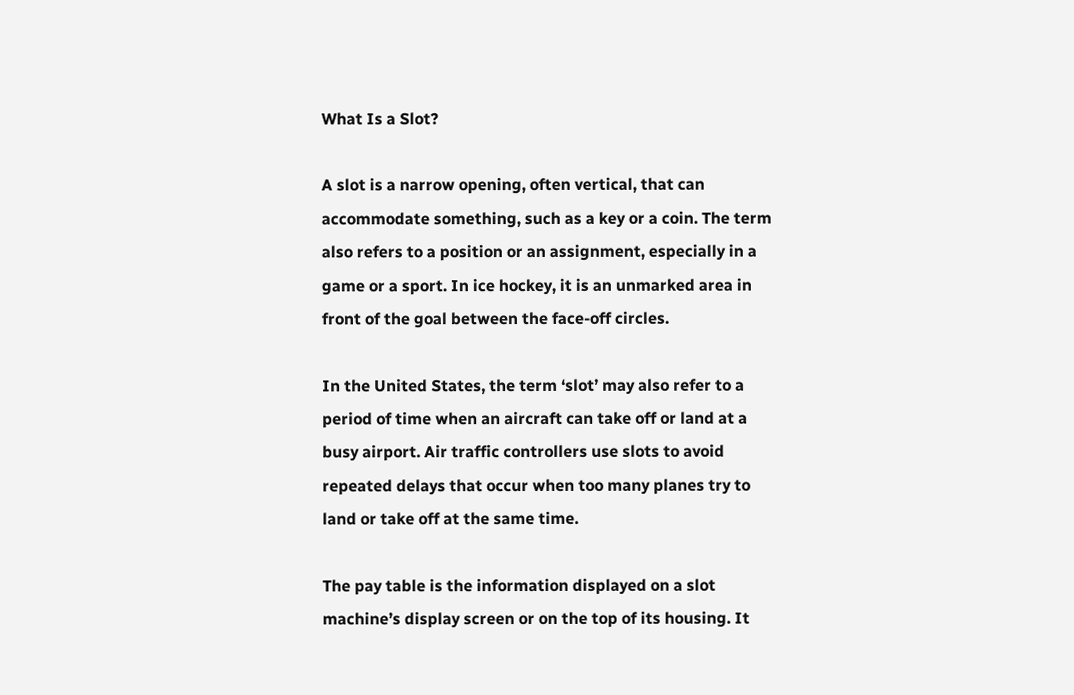What Is a Slot?

A slot is a narrow opening, often vertical, that can accommodate something, such as a key or a coin. The term also refers to a position or an assignment, especially in a game or a sport. In ice hockey, it is an unmarked area in front of the goal between the face-off circles.

In the United States, the term ‘slot’ may also refer to a period of time when an aircraft can take off or land at a busy airport. Air traffic controllers use slots to avoid repeated delays that occur when too many planes try to land or take off at the same time.

The pay table is the information displayed on a slot machine’s display screen or on the top of its housing. It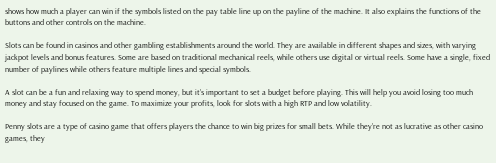shows how much a player can win if the symbols listed on the pay table line up on the payline of the machine. It also explains the functions of the buttons and other controls on the machine.

Slots can be found in casinos and other gambling establishments around the world. They are available in different shapes and sizes, with varying jackpot levels and bonus features. Some are based on traditional mechanical reels, while others use digital or virtual reels. Some have a single, fixed number of paylines while others feature multiple lines and special symbols.

A slot can be a fun and relaxing way to spend money, but it’s important to set a budget before playing. This will help you avoid losing too much money and stay focused on the game. To maximize your profits, look for slots with a high RTP and low volatility.

Penny slots are a type of casino game that offers players the chance to win big prizes for small bets. While they’re not as lucrative as other casino games, they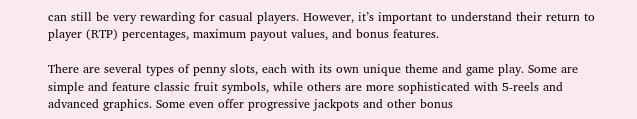can still be very rewarding for casual players. However, it’s important to understand their return to player (RTP) percentages, maximum payout values, and bonus features.

There are several types of penny slots, each with its own unique theme and game play. Some are simple and feature classic fruit symbols, while others are more sophisticated with 5-reels and advanced graphics. Some even offer progressive jackpots and other bonus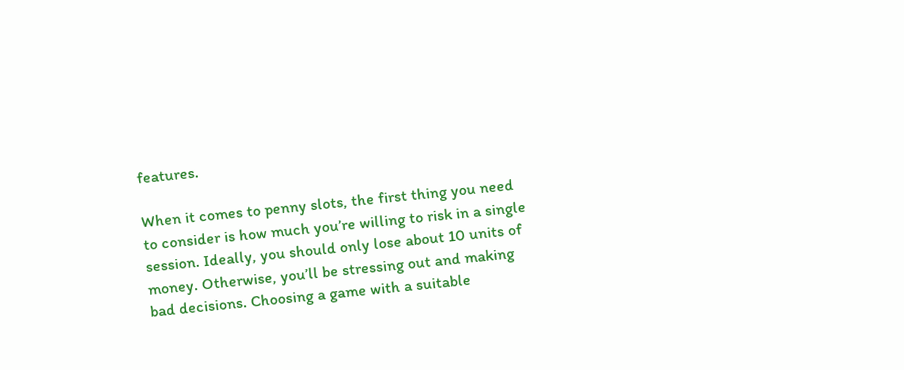features.

When it comes to penny slots, the first thing you need to consider is how much you’re willing to risk in a single session. Ideally, you should only lose about 10 units of money. Otherwise, you’ll be stressing out and making bad decisions. Choosing a game with a suitable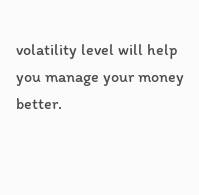volatility level will help you manage your money better.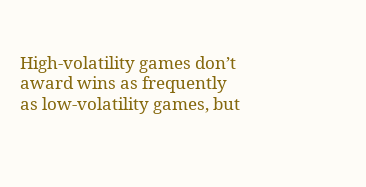High-volatility games don’t award wins as frequently as low-volatility games, but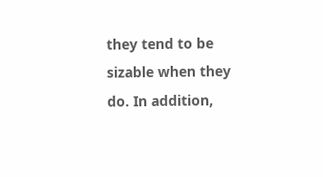they tend to be sizable when they do. In addition,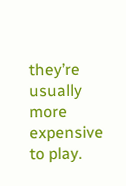they’re usually more expensive to play.